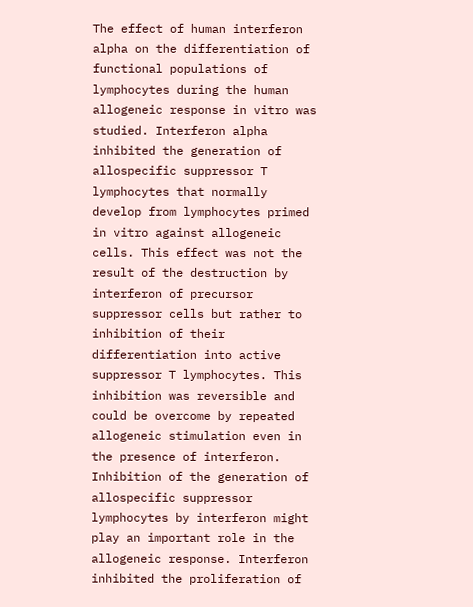The effect of human interferon alpha on the differentiation of functional populations of lymphocytes during the human allogeneic response in vitro was studied. Interferon alpha inhibited the generation of allospecific suppressor T lymphocytes that normally develop from lymphocytes primed in vitro against allogeneic cells. This effect was not the result of the destruction by interferon of precursor suppressor cells but rather to inhibition of their differentiation into active suppressor T lymphocytes. This inhibition was reversible and could be overcome by repeated allogeneic stimulation even in the presence of interferon. Inhibition of the generation of allospecific suppressor lymphocytes by interferon might play an important role in the allogeneic response. Interferon inhibited the proliferation of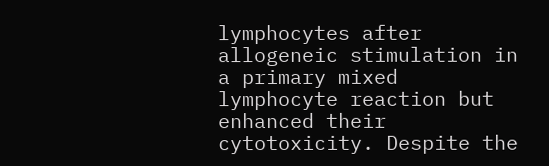lymphocytes after allogeneic stimulation in a primary mixed lymphocyte reaction but enhanced their cytotoxicity. Despite the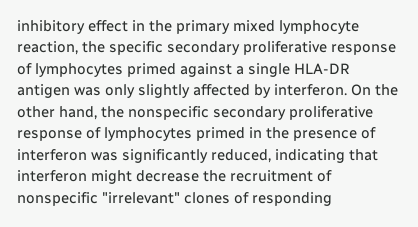inhibitory effect in the primary mixed lymphocyte reaction, the specific secondary proliferative response of lymphocytes primed against a single HLA-DR antigen was only slightly affected by interferon. On the other hand, the nonspecific secondary proliferative response of lymphocytes primed in the presence of interferon was significantly reduced, indicating that interferon might decrease the recruitment of nonspecific "irrelevant" clones of responding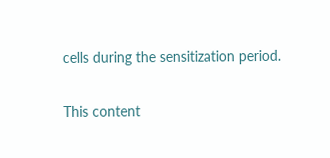cells during the sensitization period.

This content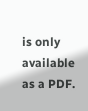is only available as a PDF.